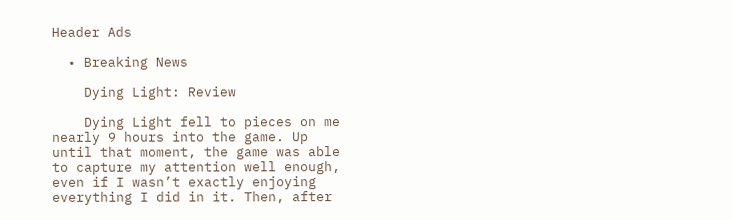Header Ads

  • Breaking News

    Dying Light: Review

    Dying Light fell to pieces on me nearly 9 hours into the game. Up until that moment, the game was able to capture my attention well enough, even if I wasn’t exactly enjoying everything I did in it. Then, after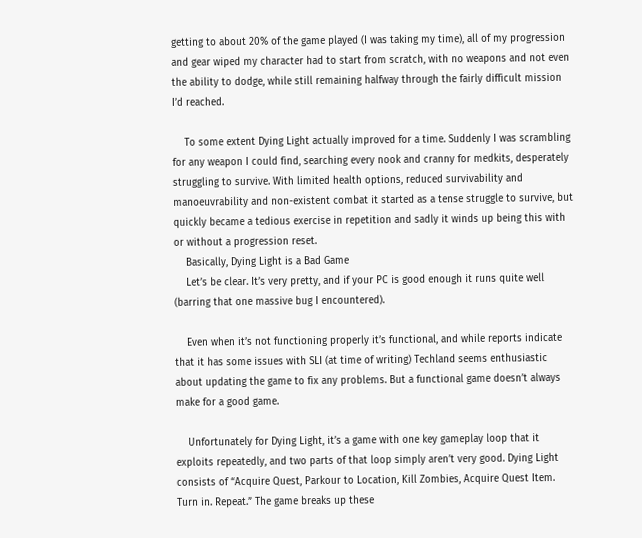getting to about 20% of the game played (I was taking my time), all of my progression and gear wiped my character had to start from scratch, with no weapons and not even the ability to dodge, while still remaining halfway through the fairly difficult mission I’d reached.

    To some extent Dying Light actually improved for a time. Suddenly I was scrambling for any weapon I could find, searching every nook and cranny for medkits, desperately struggling to survive. With limited health options, reduced survivability and manoeuvrability and non-existent combat it started as a tense struggle to survive, but quickly became a tedious exercise in repetition and sadly it winds up being this with or without a progression reset.
    Basically, Dying Light is a Bad Game
    Let’s be clear. It’s very pretty, and if your PC is good enough it runs quite well (barring that one massive bug I encountered).

    Even when it’s not functioning properly it’s functional, and while reports indicate that it has some issues with SLI (at time of writing) Techland seems enthusiastic about updating the game to fix any problems. But a functional game doesn’t always make for a good game.

    Unfortunately for Dying Light, it’s a game with one key gameplay loop that it exploits repeatedly, and two parts of that loop simply aren’t very good. Dying Light consists of “Acquire Quest, Parkour to Location, Kill Zombies, Acquire Quest Item. Turn in. Repeat.” The game breaks up these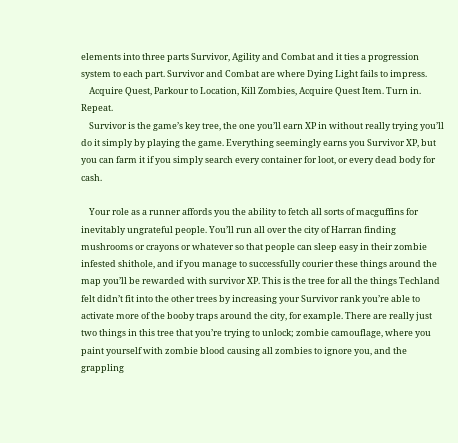elements into three parts Survivor, Agility and Combat and it ties a progression system to each part. Survivor and Combat are where Dying Light fails to impress.
    Acquire Quest, Parkour to Location, Kill Zombies, Acquire Quest Item. Turn in. Repeat.
    Survivor is the game’s key tree, the one you’ll earn XP in without really trying you’ll do it simply by playing the game. Everything seemingly earns you Survivor XP, but you can farm it if you simply search every container for loot, or every dead body for cash.

    Your role as a runner affords you the ability to fetch all sorts of macguffins for inevitably ungrateful people. You’ll run all over the city of Harran finding mushrooms or crayons or whatever so that people can sleep easy in their zombie infested shithole, and if you manage to successfully courier these things around the map you’ll be rewarded with survivor XP. This is the tree for all the things Techland felt didn’t fit into the other trees by increasing your Survivor rank you’re able to activate more of the booby traps around the city, for example. There are really just two things in this tree that you’re trying to unlock; zombie camouflage, where you paint yourself with zombie blood causing all zombies to ignore you, and the grappling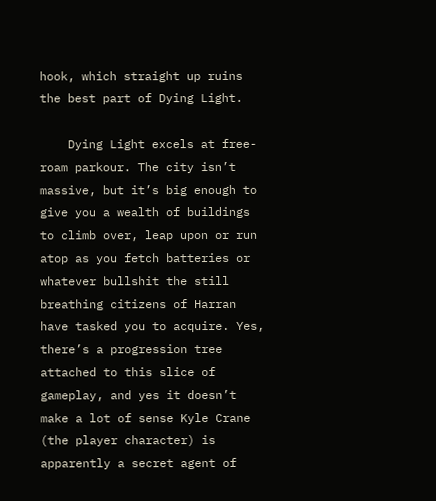hook, which straight up ruins the best part of Dying Light.

    Dying Light excels at free-roam parkour. The city isn’t massive, but it’s big enough to give you a wealth of buildings to climb over, leap upon or run atop as you fetch batteries or whatever bullshit the still breathing citizens of Harran have tasked you to acquire. Yes, there’s a progression tree attached to this slice of gameplay, and yes it doesn’t make a lot of sense Kyle Crane (the player character) is apparently a secret agent of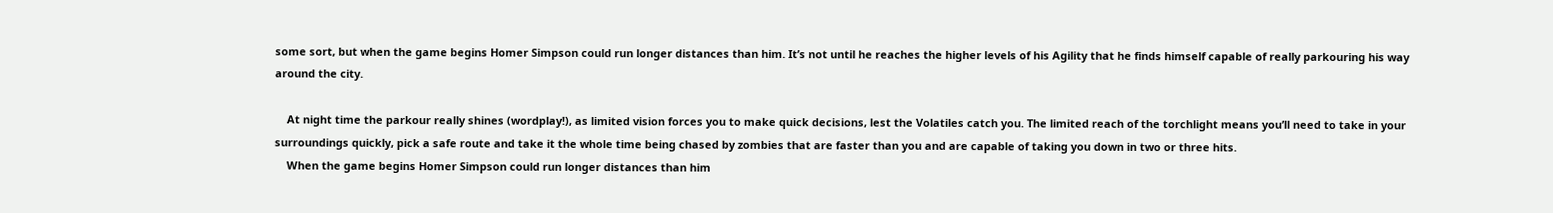some sort, but when the game begins Homer Simpson could run longer distances than him. It’s not until he reaches the higher levels of his Agility that he finds himself capable of really parkouring his way around the city.

    At night time the parkour really shines (wordplay!), as limited vision forces you to make quick decisions, lest the Volatiles catch you. The limited reach of the torchlight means you’ll need to take in your surroundings quickly, pick a safe route and take it the whole time being chased by zombies that are faster than you and are capable of taking you down in two or three hits.
    When the game begins Homer Simpson could run longer distances than him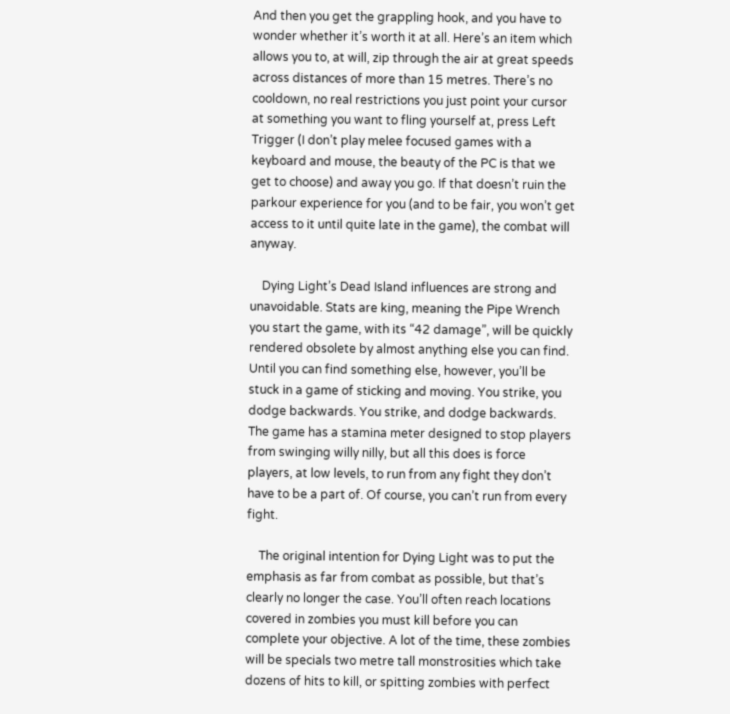And then you get the grappling hook, and you have to wonder whether it’s worth it at all. Here’s an item which allows you to, at will, zip through the air at great speeds across distances of more than 15 metres. There’s no cooldown, no real restrictions you just point your cursor at something you want to fling yourself at, press Left Trigger (I don’t play melee focused games with a keyboard and mouse, the beauty of the PC is that we get to choose) and away you go. If that doesn’t ruin the parkour experience for you (and to be fair, you won’t get access to it until quite late in the game), the combat will anyway.

    Dying Light’s Dead Island influences are strong and unavoidable. Stats are king, meaning the Pipe Wrench you start the game, with its “42 damage”, will be quickly rendered obsolete by almost anything else you can find. Until you can find something else, however, you’ll be stuck in a game of sticking and moving. You strike, you dodge backwards. You strike, and dodge backwards. The game has a stamina meter designed to stop players from swinging willy nilly, but all this does is force players, at low levels, to run from any fight they don’t have to be a part of. Of course, you can’t run from every fight.

    The original intention for Dying Light was to put the emphasis as far from combat as possible, but that’s clearly no longer the case. You’ll often reach locations covered in zombies you must kill before you can complete your objective. A lot of the time, these zombies will be specials two metre tall monstrosities which take dozens of hits to kill, or spitting zombies with perfect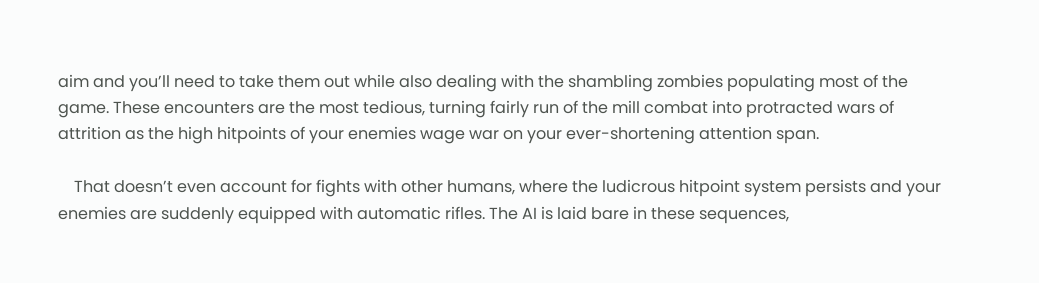aim and you’ll need to take them out while also dealing with the shambling zombies populating most of the game. These encounters are the most tedious, turning fairly run of the mill combat into protracted wars of attrition as the high hitpoints of your enemies wage war on your ever-shortening attention span.

    That doesn’t even account for fights with other humans, where the ludicrous hitpoint system persists and your enemies are suddenly equipped with automatic rifles. The AI is laid bare in these sequences,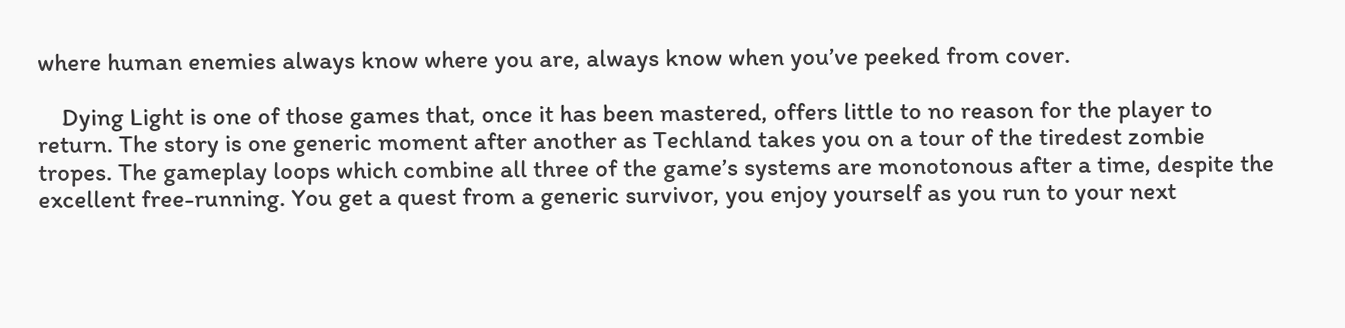where human enemies always know where you are, always know when you’ve peeked from cover.

    Dying Light is one of those games that, once it has been mastered, offers little to no reason for the player to return. The story is one generic moment after another as Techland takes you on a tour of the tiredest zombie tropes. The gameplay loops which combine all three of the game’s systems are monotonous after a time, despite the excellent free-running. You get a quest from a generic survivor, you enjoy yourself as you run to your next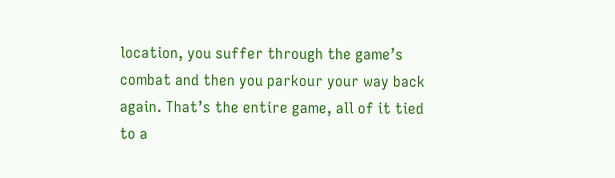location, you suffer through the game’s combat and then you parkour your way back again. That’s the entire game, all of it tied to a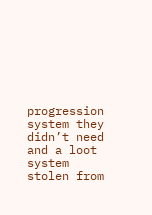progression system they didn’t need and a loot system stolen from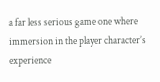a far less serious game one where immersion in the player character’s experience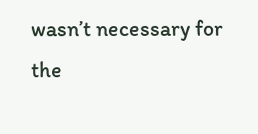wasn’t necessary for the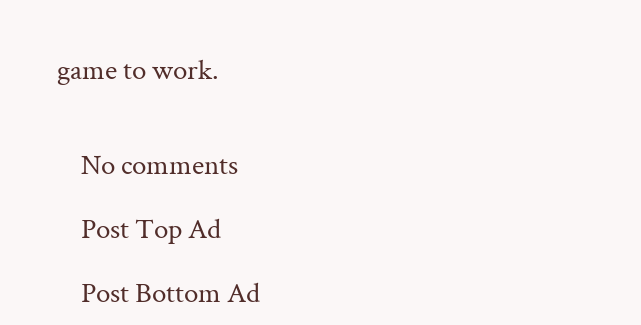game to work.


    No comments

    Post Top Ad

    Post Bottom Ad